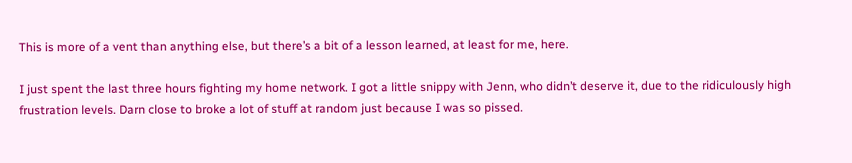This is more of a vent than anything else, but there’s a bit of a lesson learned, at least for me, here.

I just spent the last three hours fighting my home network. I got a little snippy with Jenn, who didn’t deserve it, due to the ridiculously high frustration levels. Darn close to broke a lot of stuff at random just because I was so pissed.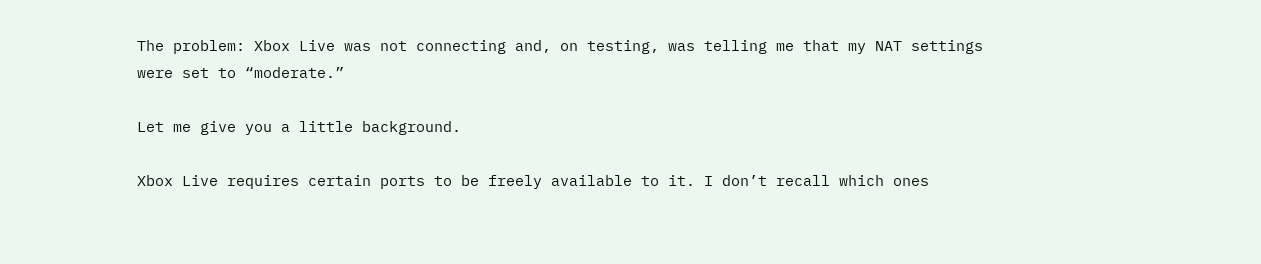The problem: Xbox Live was not connecting and, on testing, was telling me that my NAT settings were set to “moderate.”

Let me give you a little background.

Xbox Live requires certain ports to be freely available to it. I don’t recall which ones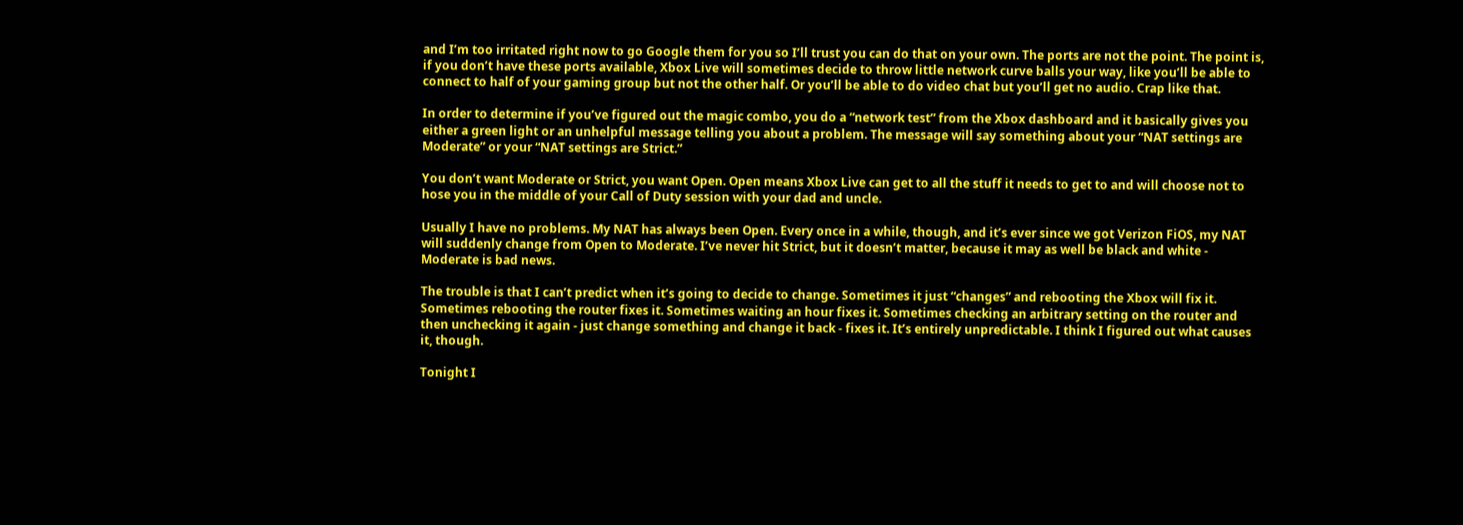and I’m too irritated right now to go Google them for you so I’ll trust you can do that on your own. The ports are not the point. The point is, if you don’t have these ports available, Xbox Live will sometimes decide to throw little network curve balls your way, like you’ll be able to connect to half of your gaming group but not the other half. Or you’ll be able to do video chat but you’ll get no audio. Crap like that.

In order to determine if you’ve figured out the magic combo, you do a “network test” from the Xbox dashboard and it basically gives you either a green light or an unhelpful message telling you about a problem. The message will say something about your “NAT settings are Moderate” or your “NAT settings are Strict.”

You don’t want Moderate or Strict, you want Open. Open means Xbox Live can get to all the stuff it needs to get to and will choose not to hose you in the middle of your Call of Duty session with your dad and uncle.

Usually I have no problems. My NAT has always been Open. Every once in a while, though, and it’s ever since we got Verizon FiOS, my NAT will suddenly change from Open to Moderate. I’ve never hit Strict, but it doesn’t matter, because it may as well be black and white - Moderate is bad news.

The trouble is that I can’t predict when it’s going to decide to change. Sometimes it just “changes” and rebooting the Xbox will fix it. Sometimes rebooting the router fixes it. Sometimes waiting an hour fixes it. Sometimes checking an arbitrary setting on the router and then unchecking it again - just change something and change it back - fixes it. It’s entirely unpredictable. I think I figured out what causes it, though.

Tonight I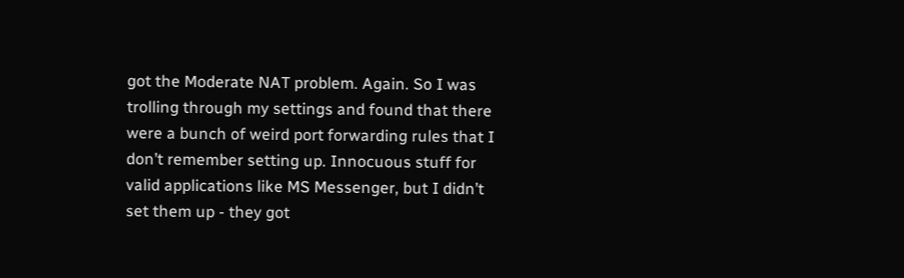got the Moderate NAT problem. Again. So I was trolling through my settings and found that there were a bunch of weird port forwarding rules that I don’t remember setting up. Innocuous stuff for valid applications like MS Messenger, but I didn’t set them up - they got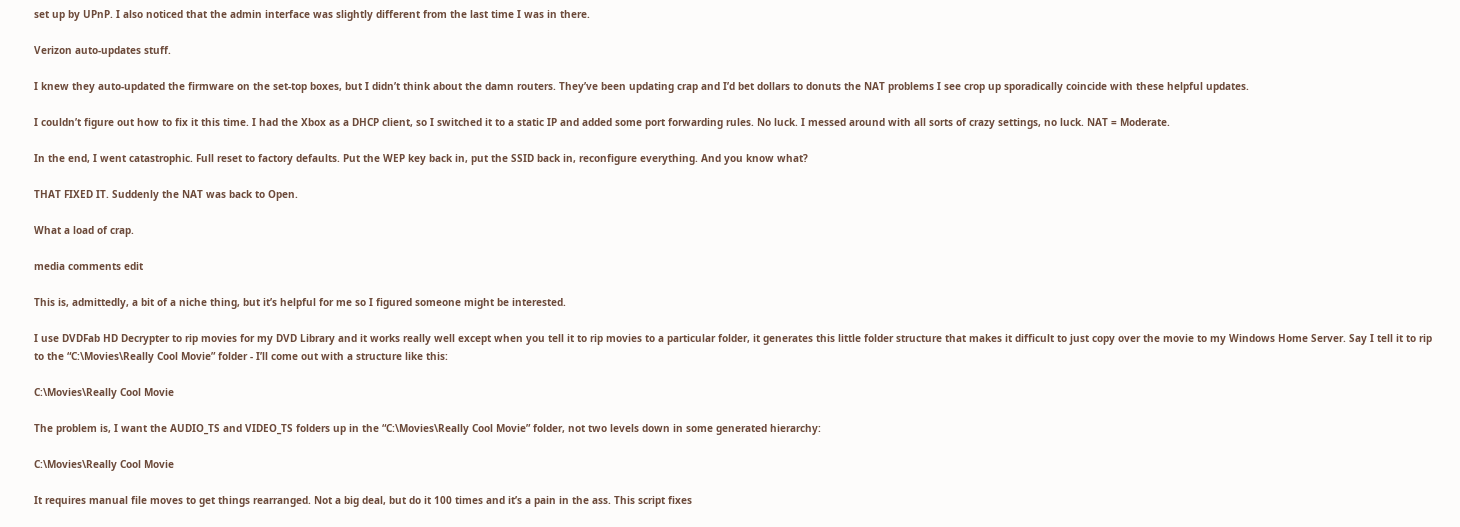set up by UPnP. I also noticed that the admin interface was slightly different from the last time I was in there.

Verizon auto-updates stuff.

I knew they auto-updated the firmware on the set-top boxes, but I didn’t think about the damn routers. They’ve been updating crap and I’d bet dollars to donuts the NAT problems I see crop up sporadically coincide with these helpful updates.

I couldn’t figure out how to fix it this time. I had the Xbox as a DHCP client, so I switched it to a static IP and added some port forwarding rules. No luck. I messed around with all sorts of crazy settings, no luck. NAT = Moderate.

In the end, I went catastrophic. Full reset to factory defaults. Put the WEP key back in, put the SSID back in, reconfigure everything. And you know what?

THAT FIXED IT. Suddenly the NAT was back to Open.

What a load of crap.

media comments edit

This is, admittedly, a bit of a niche thing, but it’s helpful for me so I figured someone might be interested.

I use DVDFab HD Decrypter to rip movies for my DVD Library and it works really well except when you tell it to rip movies to a particular folder, it generates this little folder structure that makes it difficult to just copy over the movie to my Windows Home Server. Say I tell it to rip to the “C:\Movies\Really Cool Movie” folder - I’ll come out with a structure like this:

C:\Movies\Really Cool Movie

The problem is, I want the AUDIO_TS and VIDEO_TS folders up in the “C:\Movies\Really Cool Movie” folder, not two levels down in some generated hierarchy:

C:\Movies\Really Cool Movie

It requires manual file moves to get things rearranged. Not a big deal, but do it 100 times and it’s a pain in the ass. This script fixes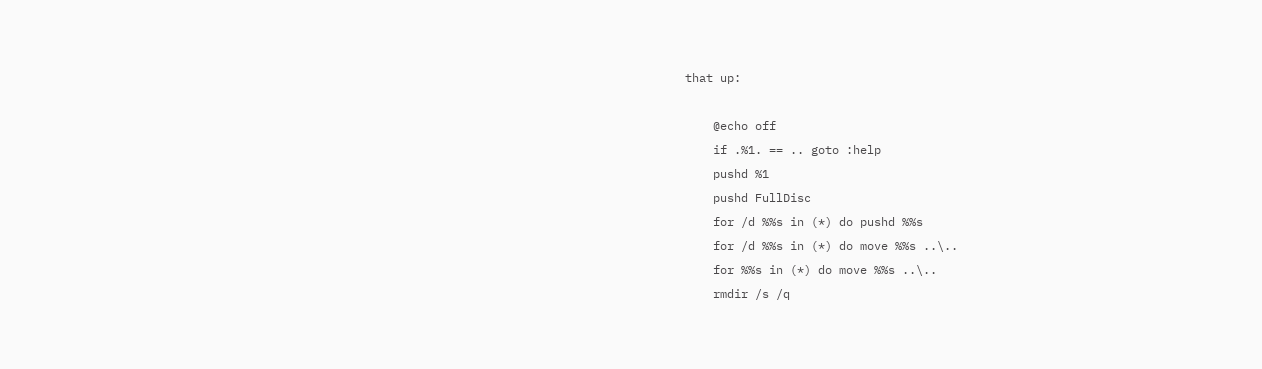that up:

    @echo off
    if .%1. == .. goto :help
    pushd %1
    pushd FullDisc
    for /d %%s in (*) do pushd %%s
    for /d %%s in (*) do move %%s ..\..
    for %%s in (*) do move %%s ..\..
    rmdir /s /q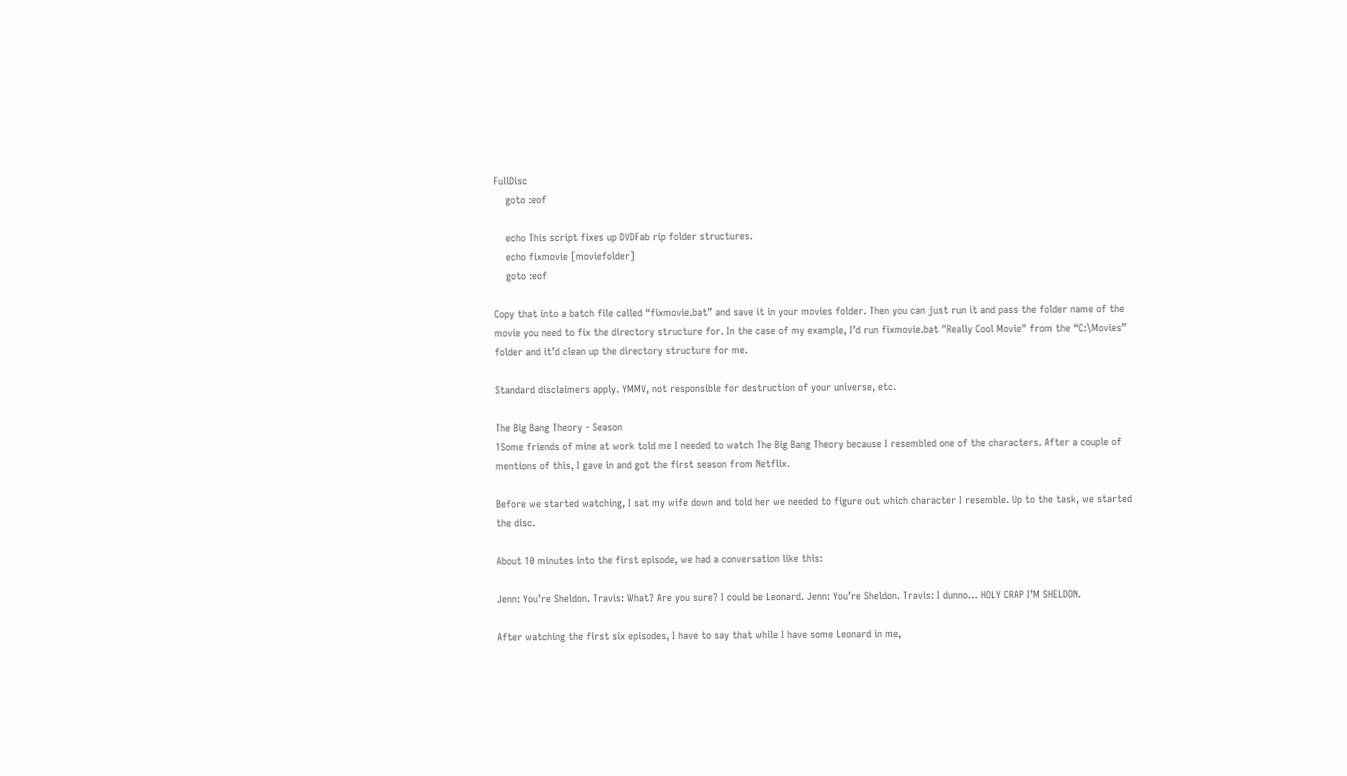FullDisc
    goto :eof

    echo This script fixes up DVDFab rip folder structures.
    echo fixmovie [moviefolder]
    goto :eof

Copy that into a batch file called “fixmovie.bat” and save it in your movies folder. Then you can just run it and pass the folder name of the movie you need to fix the directory structure for. In the case of my example, I’d run fixmovie.bat "Really Cool Movie" from the “C:\Movies” folder and it’d clean up the directory structure for me.

Standard disclaimers apply. YMMV, not responsible for destruction of your universe, etc.

The Big Bang Theory - Season
1Some friends of mine at work told me I needed to watch The Big Bang Theory because I resembled one of the characters. After a couple of mentions of this, I gave in and got the first season from Netflix.

Before we started watching, I sat my wife down and told her we needed to figure out which character I resemble. Up to the task, we started the disc.

About 10 minutes into the first episode, we had a conversation like this:

Jenn: You’re Sheldon. Travis: What? Are you sure? I could be Leonard. Jenn: You’re Sheldon. Travis: I dunno… HOLY CRAP I’M SHELDON.

After watching the first six episodes, I have to say that while I have some Leonard in me,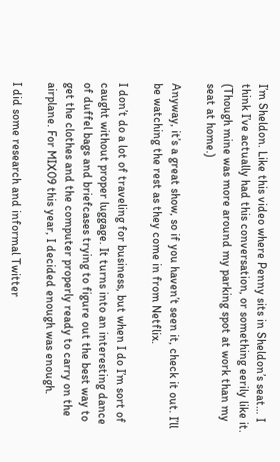I’m Sheldon. Like this video where Penny sits in Sheldon’s seat… I think I’ve actually had this conversation, or something eerily like it. (Though mine was more around my parking spot at work than my seat at home.)

Anyway, it’s a great show, so if you haven’t seen it, check it out. I’ll be watching the rest as they come in from Netflix.

I don’t do a lot of traveling for business, but when I do I’m sort of caught without proper luggage. It turns into an interesting dance of duffel bags and briefcases trying to figure out the best way to get the clothes and the computer properly ready to carry on the airplane. For MIX09 this year, I decided enough was enough.

I did some research and informal Twitter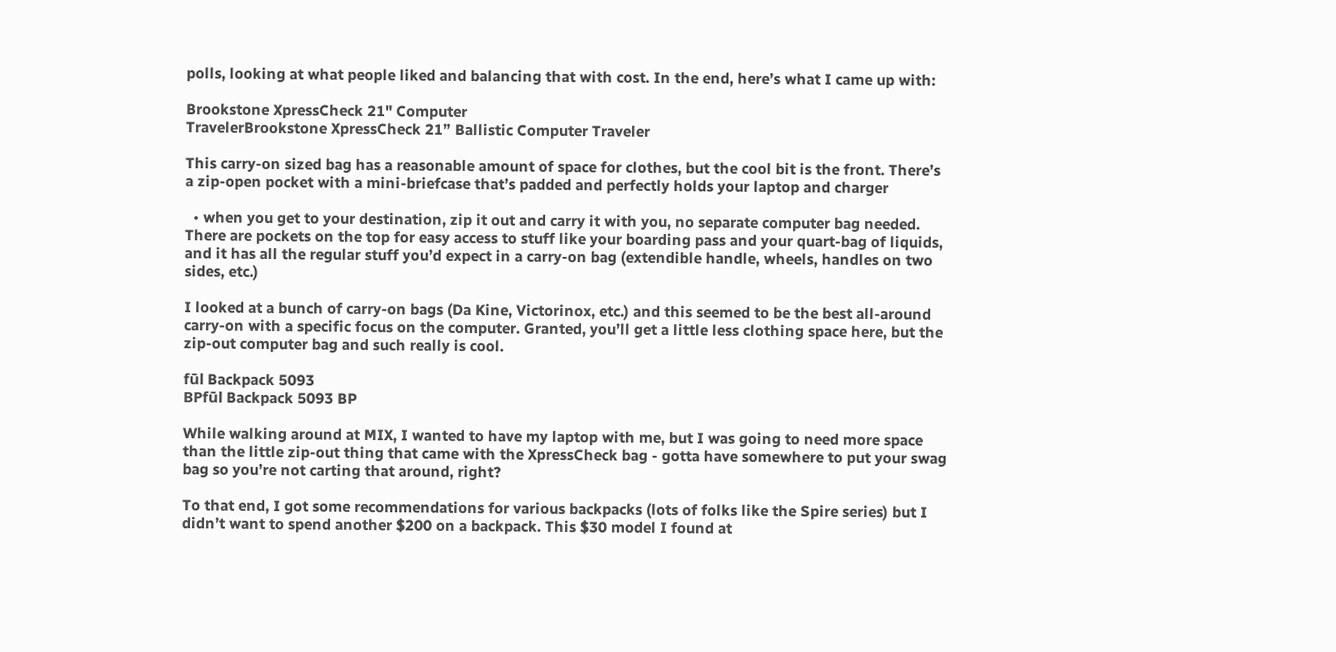polls, looking at what people liked and balancing that with cost. In the end, here’s what I came up with:

Brookstone XpressCheck 21" Computer
TravelerBrookstone XpressCheck 21” Ballistic Computer Traveler

This carry-on sized bag has a reasonable amount of space for clothes, but the cool bit is the front. There’s a zip-open pocket with a mini-briefcase that’s padded and perfectly holds your laptop and charger

  • when you get to your destination, zip it out and carry it with you, no separate computer bag needed. There are pockets on the top for easy access to stuff like your boarding pass and your quart-bag of liquids, and it has all the regular stuff you’d expect in a carry-on bag (extendible handle, wheels, handles on two sides, etc.)

I looked at a bunch of carry-on bags (Da Kine, Victorinox, etc.) and this seemed to be the best all-around carry-on with a specific focus on the computer. Granted, you’ll get a little less clothing space here, but the zip-out computer bag and such really is cool.

fūl Backpack 5093
BPfūl Backpack 5093 BP

While walking around at MIX, I wanted to have my laptop with me, but I was going to need more space than the little zip-out thing that came with the XpressCheck bag - gotta have somewhere to put your swag bag so you’re not carting that around, right?

To that end, I got some recommendations for various backpacks (lots of folks like the Spire series) but I didn’t want to spend another $200 on a backpack. This $30 model I found at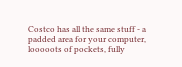Costco has all the same stuff - a padded area for your computer, looooots of pockets, fully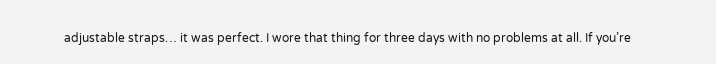adjustable straps… it was perfect. I wore that thing for three days with no problems at all. If you’re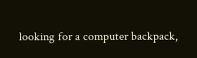looking for a computer backpack,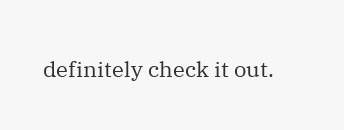definitely check it out.